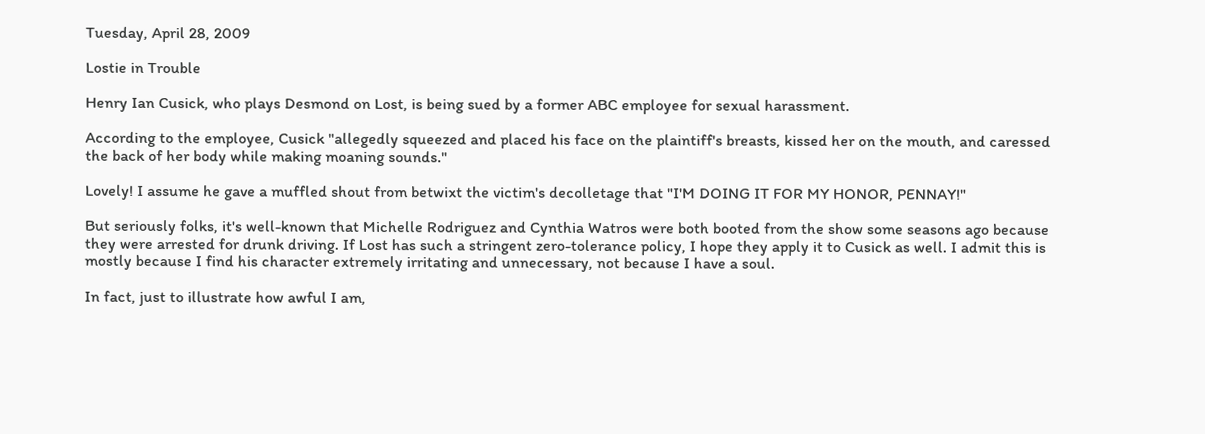Tuesday, April 28, 2009

Lostie in Trouble

Henry Ian Cusick, who plays Desmond on Lost, is being sued by a former ABC employee for sexual harassment.

According to the employee, Cusick "allegedly squeezed and placed his face on the plaintiff's breasts, kissed her on the mouth, and caressed the back of her body while making moaning sounds."

Lovely! I assume he gave a muffled shout from betwixt the victim's decolletage that "I'M DOING IT FOR MY HONOR, PENNAY!"

But seriously folks, it's well-known that Michelle Rodriguez and Cynthia Watros were both booted from the show some seasons ago because they were arrested for drunk driving. If Lost has such a stringent zero-tolerance policy, I hope they apply it to Cusick as well. I admit this is mostly because I find his character extremely irritating and unnecessary, not because I have a soul.

In fact, just to illustrate how awful I am,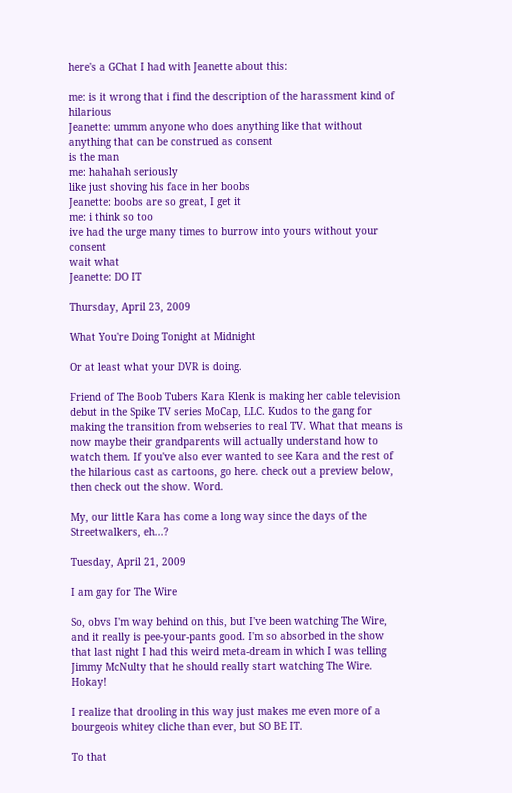here's a GChat I had with Jeanette about this:

me: is it wrong that i find the description of the harassment kind of hilarious
Jeanette: ummm anyone who does anything like that without anything that can be construed as consent
is the man
me: hahahah seriously
like just shoving his face in her boobs
Jeanette: boobs are so great, I get it
me: i think so too
ive had the urge many times to burrow into yours without your consent
wait what
Jeanette: DO IT

Thursday, April 23, 2009

What You're Doing Tonight at Midnight

Or at least what your DVR is doing.

Friend of The Boob Tubers Kara Klenk is making her cable television debut in the Spike TV series MoCap, LLC. Kudos to the gang for making the transition from webseries to real TV. What that means is now maybe their grandparents will actually understand how to watch them. If you've also ever wanted to see Kara and the rest of the hilarious cast as cartoons, go here. check out a preview below, then check out the show. Word.

My, our little Kara has come a long way since the days of the Streetwalkers, eh...?

Tuesday, April 21, 2009

I am gay for The Wire

So, obvs I'm way behind on this, but I've been watching The Wire, and it really is pee-your-pants good. I'm so absorbed in the show that last night I had this weird meta-dream in which I was telling Jimmy McNulty that he should really start watching The Wire. Hokay!

I realize that drooling in this way just makes me even more of a bourgeois whitey cliche than ever, but SO BE IT.

To that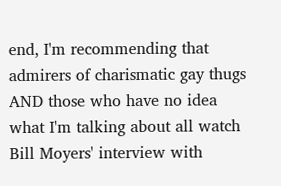end, I'm recommending that admirers of charismatic gay thugs AND those who have no idea what I'm talking about all watch Bill Moyers' interview with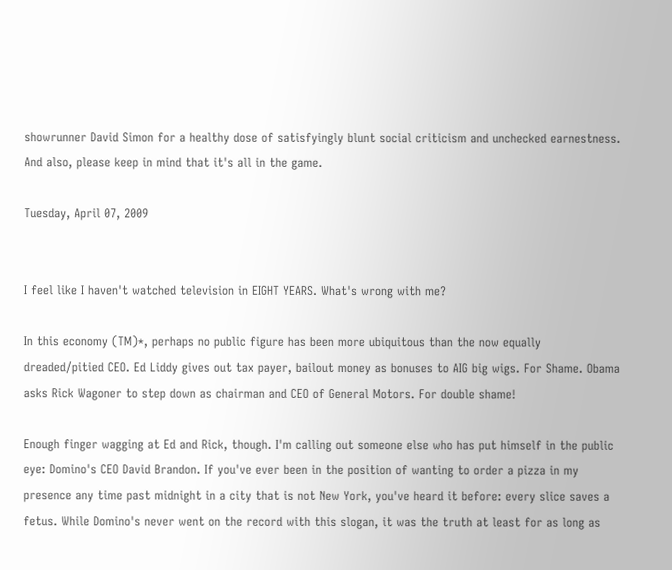showrunner David Simon for a healthy dose of satisfyingly blunt social criticism and unchecked earnestness. And also, please keep in mind that it's all in the game.

Tuesday, April 07, 2009


I feel like I haven't watched television in EIGHT YEARS. What's wrong with me?

In this economy (TM)*, perhaps no public figure has been more ubiquitous than the now equally dreaded/pitied CEO. Ed Liddy gives out tax payer, bailout money as bonuses to AIG big wigs. For Shame. Obama asks Rick Wagoner to step down as chairman and CEO of General Motors. For double shame!

Enough finger wagging at Ed and Rick, though. I'm calling out someone else who has put himself in the public eye: Domino's CEO David Brandon. If you've ever been in the position of wanting to order a pizza in my presence any time past midnight in a city that is not New York, you've heard it before: every slice saves a fetus. While Domino's never went on the record with this slogan, it was the truth at least for as long as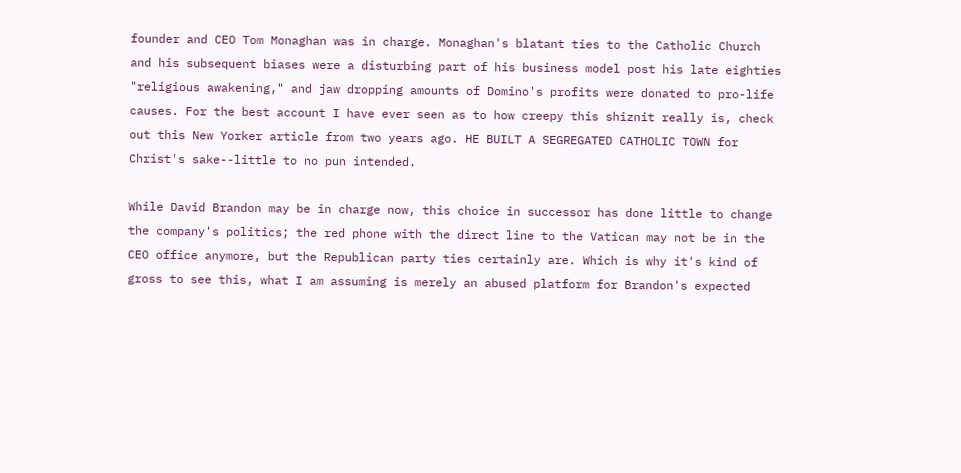founder and CEO Tom Monaghan was in charge. Monaghan's blatant ties to the Catholic Church and his subsequent biases were a disturbing part of his business model post his late eighties "religious awakening," and jaw dropping amounts of Domino's profits were donated to pro-life causes. For the best account I have ever seen as to how creepy this shiznit really is, check out this New Yorker article from two years ago. HE BUILT A SEGREGATED CATHOLIC TOWN for Christ's sake--little to no pun intended.

While David Brandon may be in charge now, this choice in successor has done little to change the company's politics; the red phone with the direct line to the Vatican may not be in the CEO office anymore, but the Republican party ties certainly are. Which is why it's kind of gross to see this, what I am assuming is merely an abused platform for Brandon's expected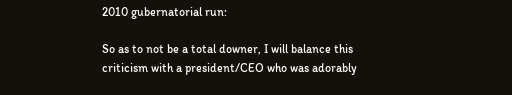2010 gubernatorial run:

So as to not be a total downer, I will balance this criticism with a president/CEO who was adorably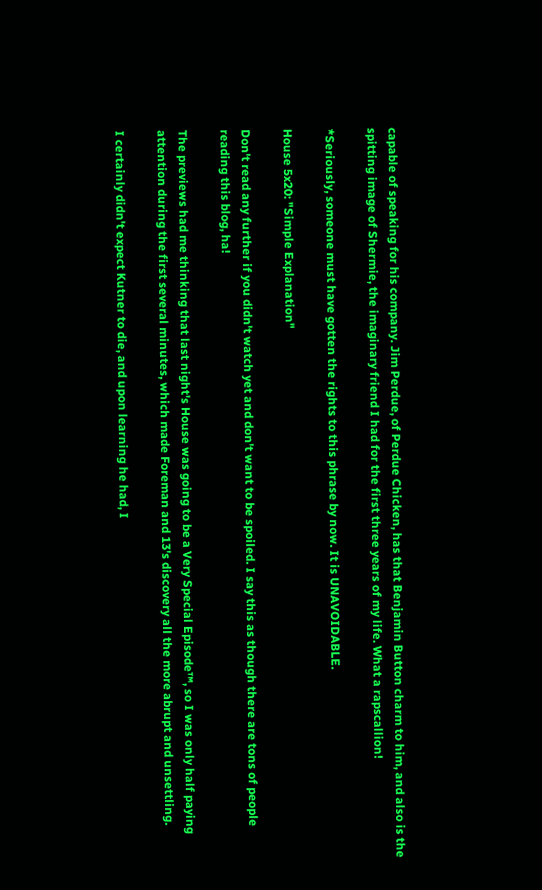capable of speaking for his company. Jim Perdue, of Perdue Chicken, has that Benjamin Button charm to him, and also is the spitting image of Shermie, the imaginary friend I had for the first three years of my life. What a rapscallion!

*Seriously, someone must have gotten the rights to this phrase by now. It is UNAVOIDABLE.

House 5x20: "Simple Explanation"

Don't read any further if you didn't watch yet and don't want to be spoiled. I say this as though there are tons of people reading this blog, ha!

The previews had me thinking that last night's House was going to be a Very Special Episode™, so I was only half paying attention during the first several minutes, which made Foreman and 13's discovery all the more abrupt and unsettling.

I certainly didn't expect Kutner to die, and upon learning he had, I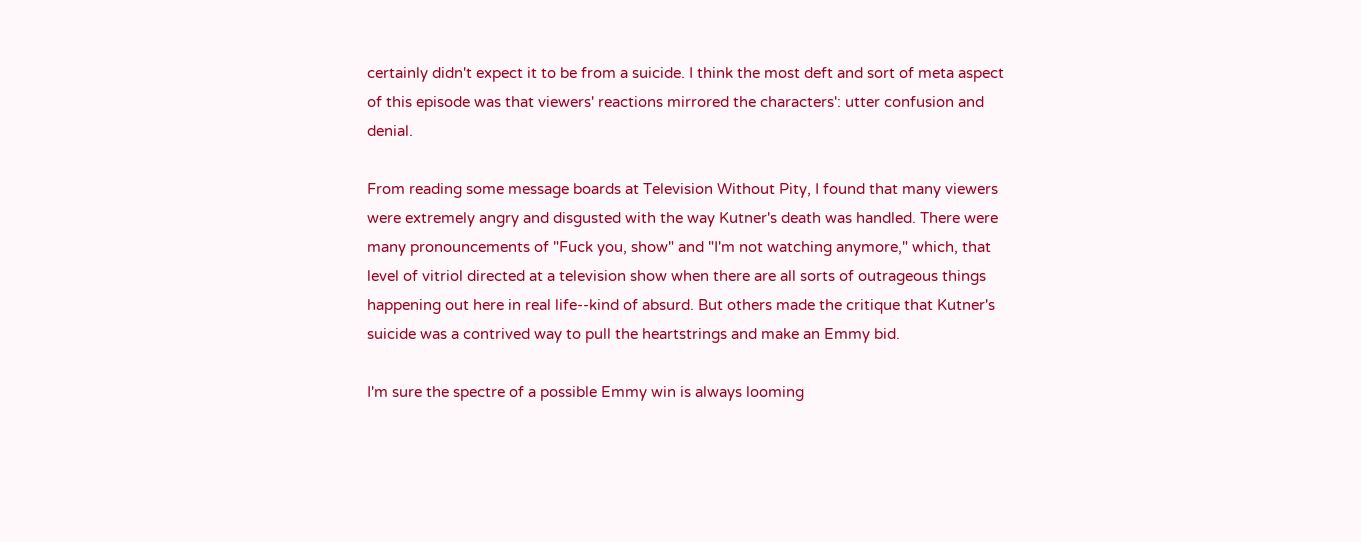certainly didn't expect it to be from a suicide. I think the most deft and sort of meta aspect of this episode was that viewers' reactions mirrored the characters': utter confusion and denial.

From reading some message boards at Television Without Pity, I found that many viewers were extremely angry and disgusted with the way Kutner's death was handled. There were many pronouncements of "Fuck you, show" and "I'm not watching anymore," which, that level of vitriol directed at a television show when there are all sorts of outrageous things happening out here in real life--kind of absurd. But others made the critique that Kutner's suicide was a contrived way to pull the heartstrings and make an Emmy bid.

I'm sure the spectre of a possible Emmy win is always looming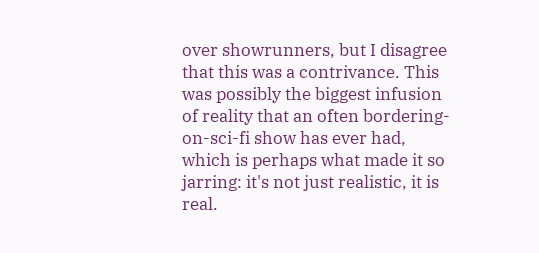over showrunners, but I disagree that this was a contrivance. This was possibly the biggest infusion of reality that an often bordering-on-sci-fi show has ever had, which is perhaps what made it so jarring: it's not just realistic, it is real.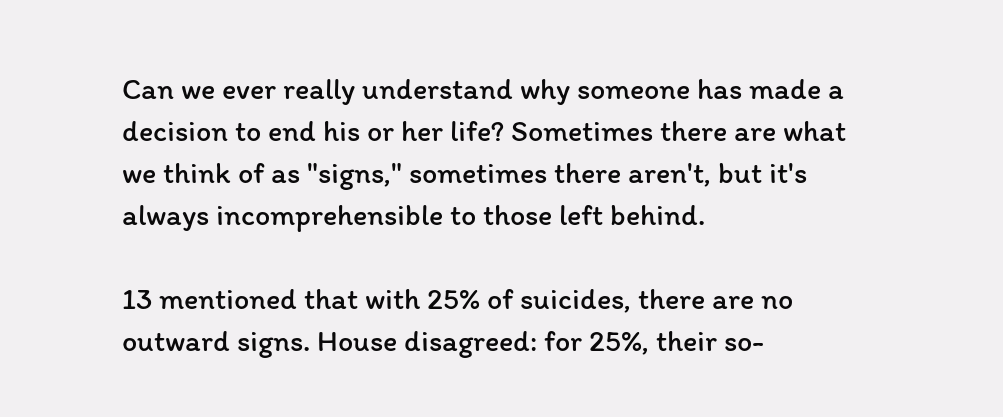Can we ever really understand why someone has made a decision to end his or her life? Sometimes there are what we think of as "signs," sometimes there aren't, but it's always incomprehensible to those left behind.

13 mentioned that with 25% of suicides, there are no outward signs. House disagreed: for 25%, their so-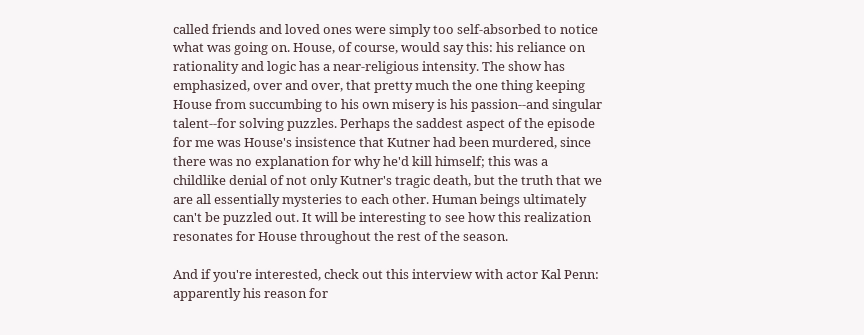called friends and loved ones were simply too self-absorbed to notice what was going on. House, of course, would say this: his reliance on rationality and logic has a near-religious intensity. The show has emphasized, over and over, that pretty much the one thing keeping House from succumbing to his own misery is his passion--and singular talent--for solving puzzles. Perhaps the saddest aspect of the episode for me was House's insistence that Kutner had been murdered, since there was no explanation for why he'd kill himself; this was a childlike denial of not only Kutner's tragic death, but the truth that we are all essentially mysteries to each other. Human beings ultimately can't be puzzled out. It will be interesting to see how this realization resonates for House throughout the rest of the season.

And if you're interested, check out this interview with actor Kal Penn: apparently his reason for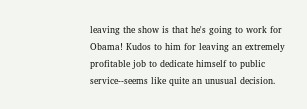leaving the show is that he's going to work for Obama! Kudos to him for leaving an extremely profitable job to dedicate himself to public service--seems like quite an unusual decision.